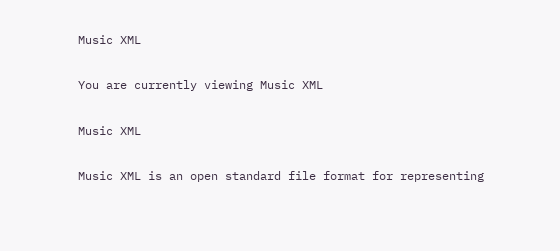Music XML

You are currently viewing Music XML

Music XML

Music XML is an open standard file format for representing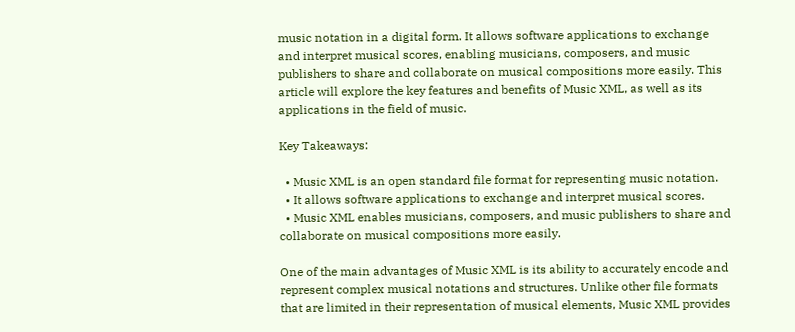music notation in a digital form. It allows software applications to exchange and interpret musical scores, enabling musicians, composers, and music publishers to share and collaborate on musical compositions more easily. This article will explore the key features and benefits of Music XML, as well as its applications in the field of music.

Key Takeaways:

  • Music XML is an open standard file format for representing music notation.
  • It allows software applications to exchange and interpret musical scores.
  • Music XML enables musicians, composers, and music publishers to share and collaborate on musical compositions more easily.

One of the main advantages of Music XML is its ability to accurately encode and represent complex musical notations and structures. Unlike other file formats that are limited in their representation of musical elements, Music XML provides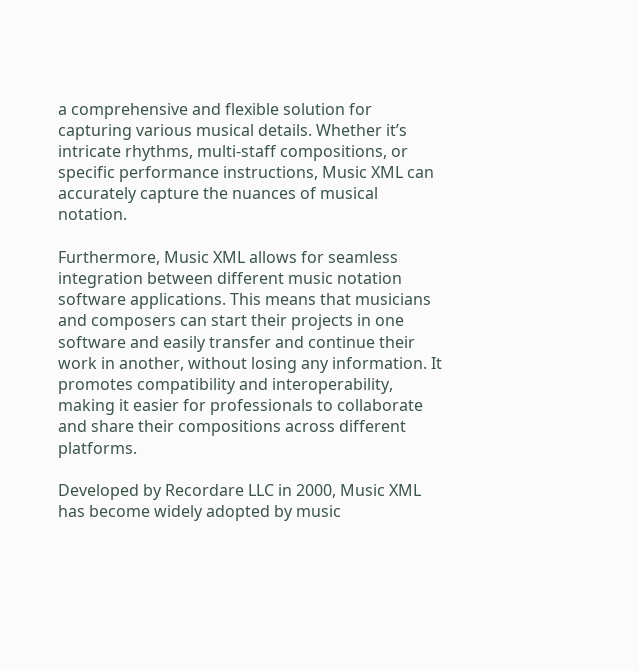a comprehensive and flexible solution for capturing various musical details. Whether it’s intricate rhythms, multi-staff compositions, or specific performance instructions, Music XML can accurately capture the nuances of musical notation.

Furthermore, Music XML allows for seamless integration between different music notation software applications. This means that musicians and composers can start their projects in one software and easily transfer and continue their work in another, without losing any information. It promotes compatibility and interoperability, making it easier for professionals to collaborate and share their compositions across different platforms.

Developed by Recordare LLC in 2000, Music XML has become widely adopted by music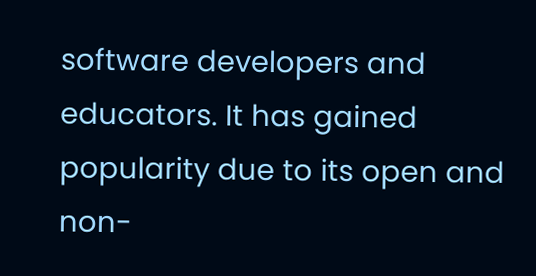software developers and educators. It has gained popularity due to its open and non-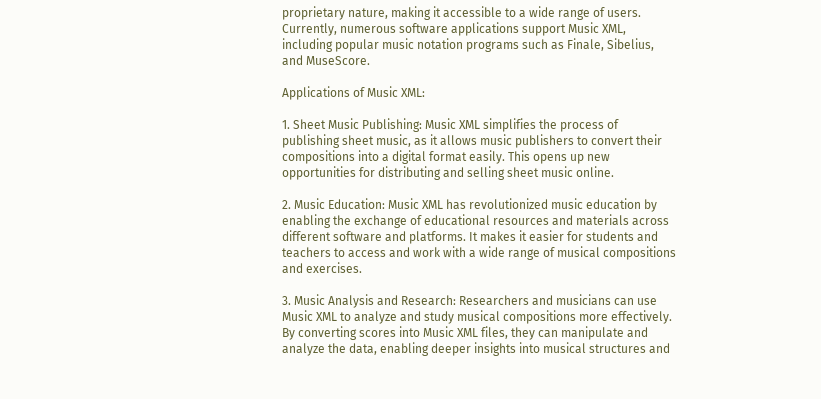proprietary nature, making it accessible to a wide range of users. Currently, numerous software applications support Music XML, including popular music notation programs such as Finale, Sibelius, and MuseScore.

Applications of Music XML:

1. Sheet Music Publishing: Music XML simplifies the process of publishing sheet music, as it allows music publishers to convert their compositions into a digital format easily. This opens up new opportunities for distributing and selling sheet music online.

2. Music Education: Music XML has revolutionized music education by enabling the exchange of educational resources and materials across different software and platforms. It makes it easier for students and teachers to access and work with a wide range of musical compositions and exercises.

3. Music Analysis and Research: Researchers and musicians can use Music XML to analyze and study musical compositions more effectively. By converting scores into Music XML files, they can manipulate and analyze the data, enabling deeper insights into musical structures and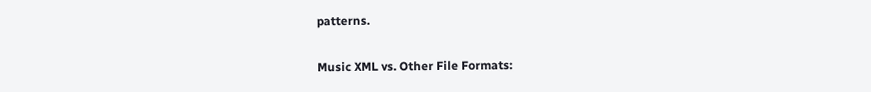patterns.

Music XML vs. Other File Formats: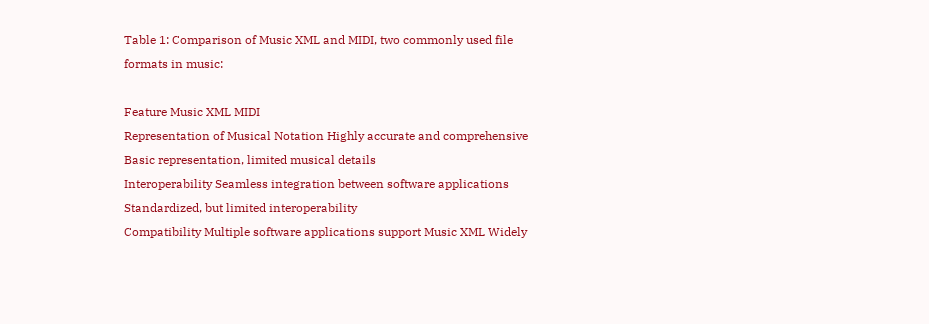Table 1: Comparison of Music XML and MIDI, two commonly used file formats in music:

Feature Music XML MIDI
Representation of Musical Notation Highly accurate and comprehensive Basic representation, limited musical details
Interoperability Seamless integration between software applications Standardized, but limited interoperability
Compatibility Multiple software applications support Music XML Widely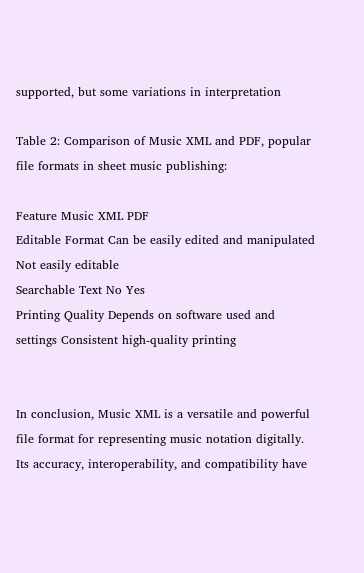supported, but some variations in interpretation

Table 2: Comparison of Music XML and PDF, popular file formats in sheet music publishing:

Feature Music XML PDF
Editable Format Can be easily edited and manipulated Not easily editable
Searchable Text No Yes
Printing Quality Depends on software used and settings Consistent high-quality printing


In conclusion, Music XML is a versatile and powerful file format for representing music notation digitally. Its accuracy, interoperability, and compatibility have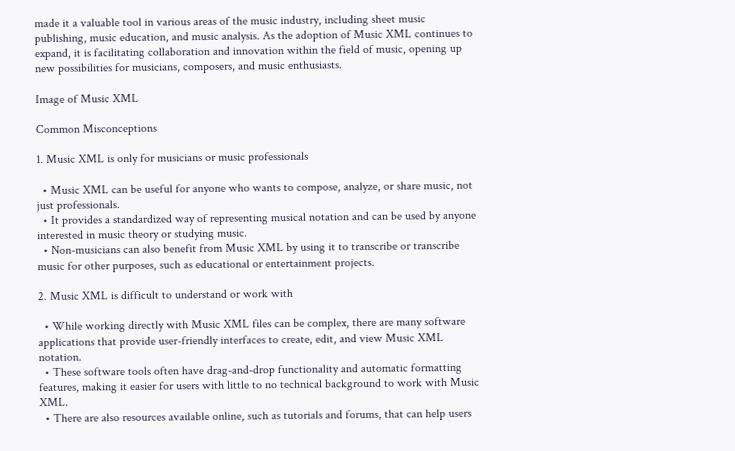made it a valuable tool in various areas of the music industry, including sheet music publishing, music education, and music analysis. As the adoption of Music XML continues to expand, it is facilitating collaboration and innovation within the field of music, opening up new possibilities for musicians, composers, and music enthusiasts.

Image of Music XML

Common Misconceptions

1. Music XML is only for musicians or music professionals

  • Music XML can be useful for anyone who wants to compose, analyze, or share music, not just professionals.
  • It provides a standardized way of representing musical notation and can be used by anyone interested in music theory or studying music.
  • Non-musicians can also benefit from Music XML by using it to transcribe or transcribe music for other purposes, such as educational or entertainment projects.

2. Music XML is difficult to understand or work with

  • While working directly with Music XML files can be complex, there are many software applications that provide user-friendly interfaces to create, edit, and view Music XML notation.
  • These software tools often have drag-and-drop functionality and automatic formatting features, making it easier for users with little to no technical background to work with Music XML.
  • There are also resources available online, such as tutorials and forums, that can help users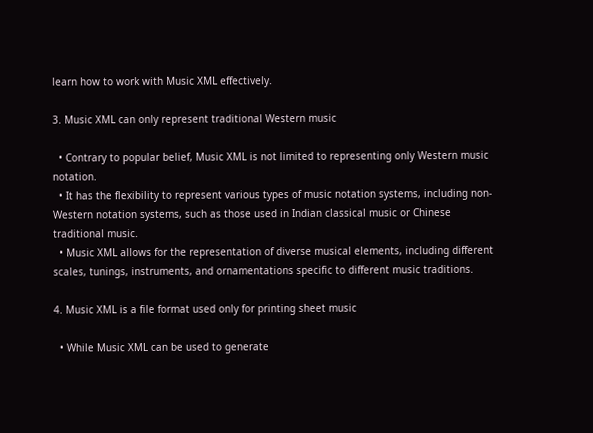learn how to work with Music XML effectively.

3. Music XML can only represent traditional Western music

  • Contrary to popular belief, Music XML is not limited to representing only Western music notation.
  • It has the flexibility to represent various types of music notation systems, including non-Western notation systems, such as those used in Indian classical music or Chinese traditional music.
  • Music XML allows for the representation of diverse musical elements, including different scales, tunings, instruments, and ornamentations specific to different music traditions.

4. Music XML is a file format used only for printing sheet music

  • While Music XML can be used to generate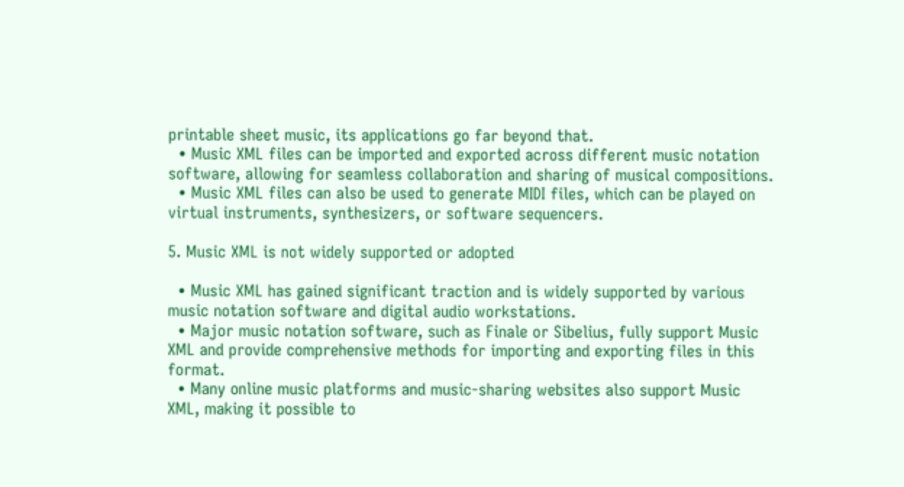printable sheet music, its applications go far beyond that.
  • Music XML files can be imported and exported across different music notation software, allowing for seamless collaboration and sharing of musical compositions.
  • Music XML files can also be used to generate MIDI files, which can be played on virtual instruments, synthesizers, or software sequencers.

5. Music XML is not widely supported or adopted

  • Music XML has gained significant traction and is widely supported by various music notation software and digital audio workstations.
  • Major music notation software, such as Finale or Sibelius, fully support Music XML and provide comprehensive methods for importing and exporting files in this format.
  • Many online music platforms and music-sharing websites also support Music XML, making it possible to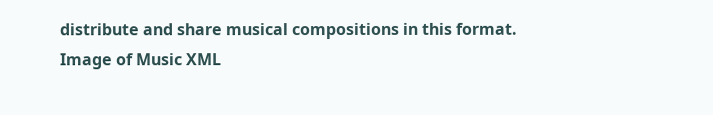distribute and share musical compositions in this format.
Image of Music XML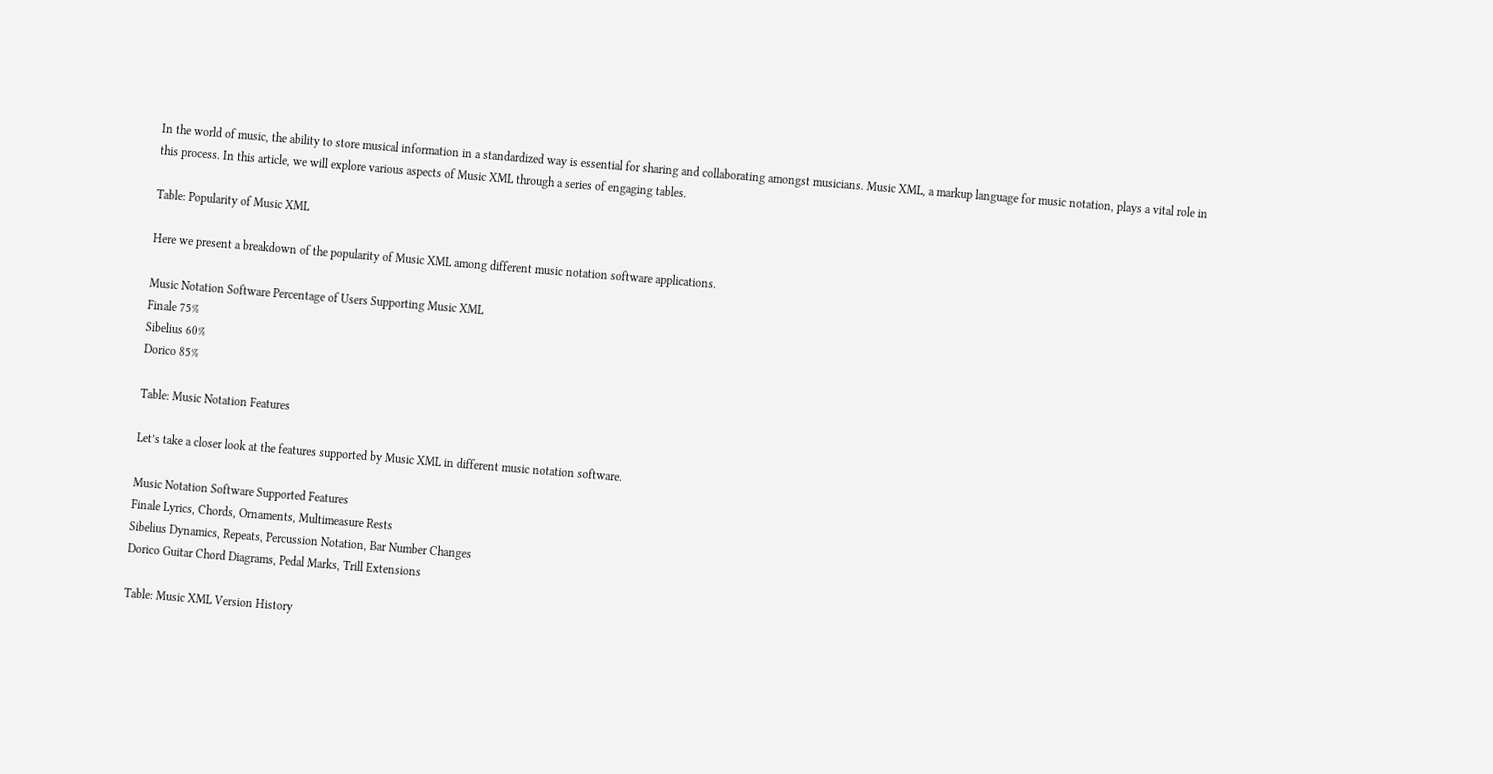In the world of music, the ability to store musical information in a standardized way is essential for sharing and collaborating amongst musicians. Music XML, a markup language for music notation, plays a vital role in this process. In this article, we will explore various aspects of Music XML through a series of engaging tables.

Table: Popularity of Music XML

Here we present a breakdown of the popularity of Music XML among different music notation software applications.

Music Notation Software Percentage of Users Supporting Music XML
Finale 75%
Sibelius 60%
Dorico 85%

Table: Music Notation Features

Let’s take a closer look at the features supported by Music XML in different music notation software.

Music Notation Software Supported Features
Finale Lyrics, Chords, Ornaments, Multimeasure Rests
Sibelius Dynamics, Repeats, Percussion Notation, Bar Number Changes
Dorico Guitar Chord Diagrams, Pedal Marks, Trill Extensions

Table: Music XML Version History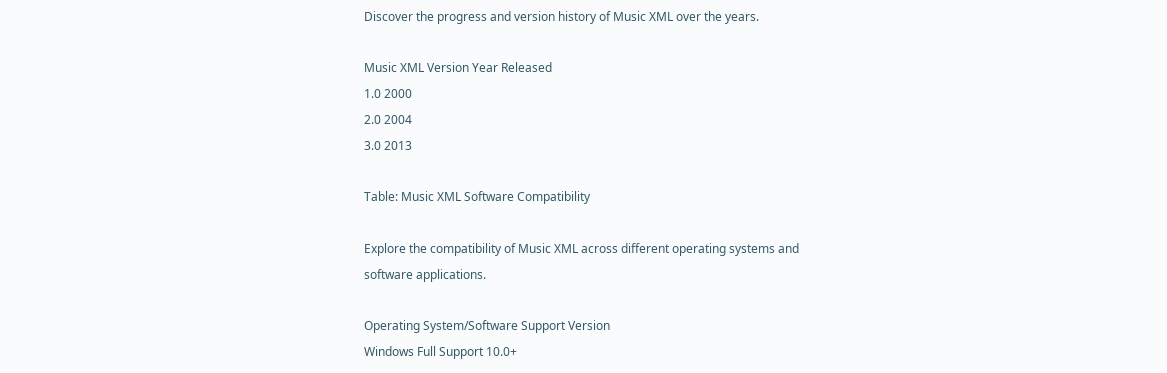Discover the progress and version history of Music XML over the years.

Music XML Version Year Released
1.0 2000
2.0 2004
3.0 2013

Table: Music XML Software Compatibility

Explore the compatibility of Music XML across different operating systems and software applications.

Operating System/Software Support Version
Windows Full Support 10.0+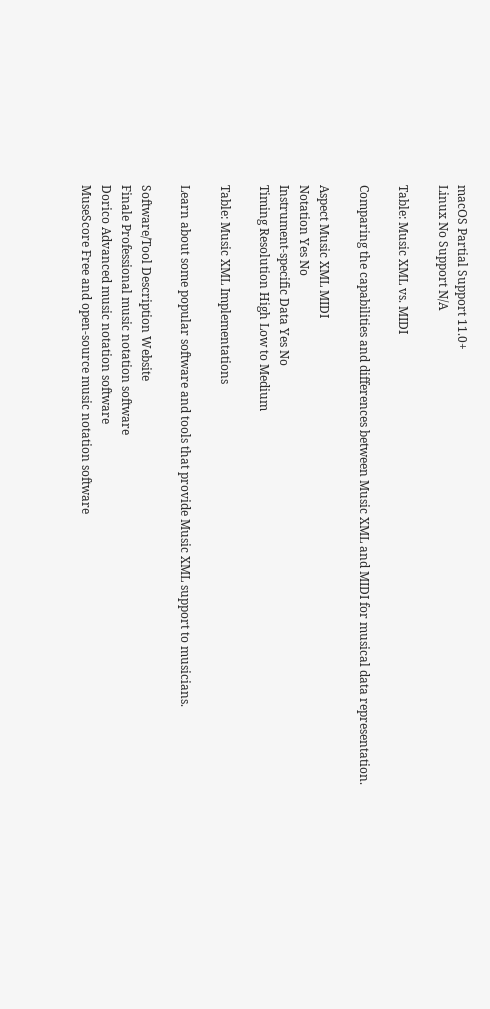macOS Partial Support 11.0+
Linux No Support N/A

Table: Music XML vs. MIDI

Comparing the capabilities and differences between Music XML and MIDI for musical data representation.

Aspect Music XML MIDI
Notation Yes No
Instrument-specific Data Yes No
Timing Resolution High Low to Medium

Table: Music XML Implementations

Learn about some popular software and tools that provide Music XML support to musicians.

Software/Tool Description Website
Finale Professional music notation software
Dorico Advanced music notation software
MuseScore Free and open-source music notation software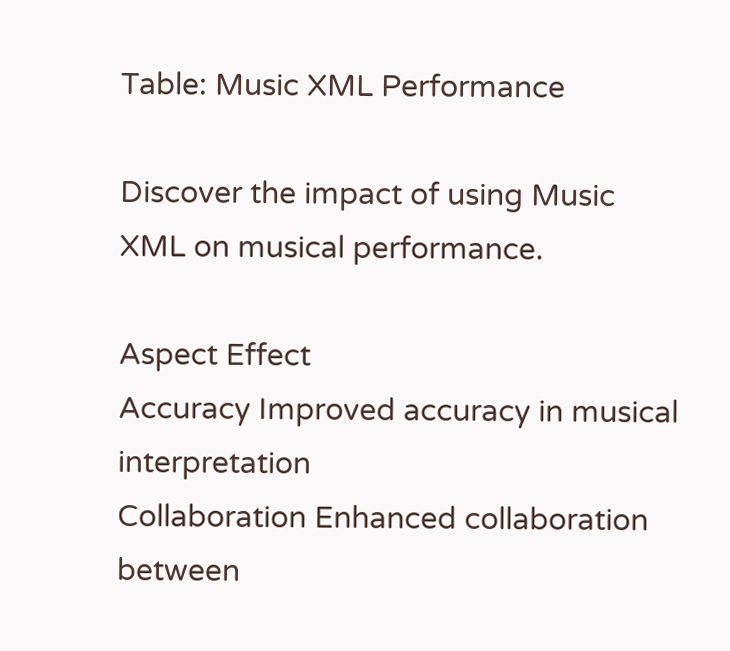Table: Music XML Performance

Discover the impact of using Music XML on musical performance.

Aspect Effect
Accuracy Improved accuracy in musical interpretation
Collaboration Enhanced collaboration between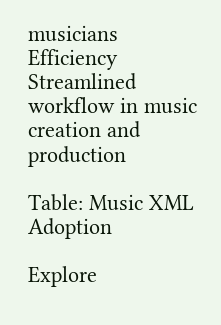musicians
Efficiency Streamlined workflow in music creation and production

Table: Music XML Adoption

Explore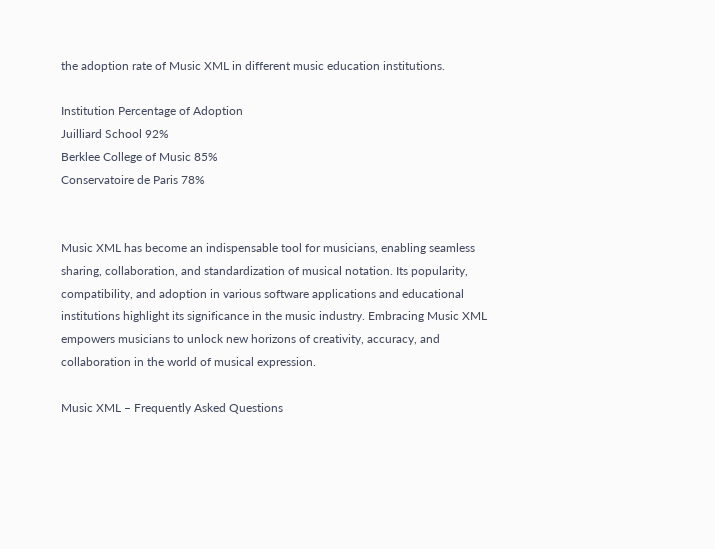the adoption rate of Music XML in different music education institutions.

Institution Percentage of Adoption
Juilliard School 92%
Berklee College of Music 85%
Conservatoire de Paris 78%


Music XML has become an indispensable tool for musicians, enabling seamless sharing, collaboration, and standardization of musical notation. Its popularity, compatibility, and adoption in various software applications and educational institutions highlight its significance in the music industry. Embracing Music XML empowers musicians to unlock new horizons of creativity, accuracy, and collaboration in the world of musical expression.

Music XML – Frequently Asked Questions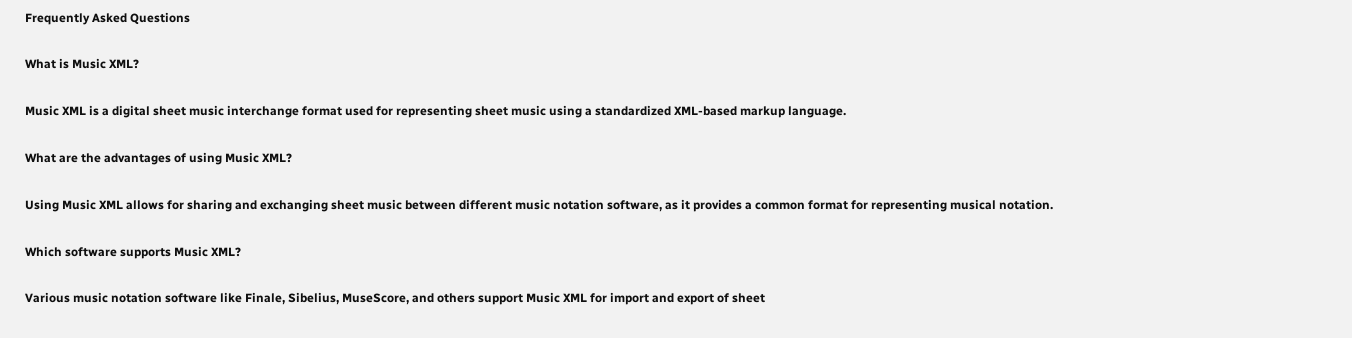Frequently Asked Questions

What is Music XML?

Music XML is a digital sheet music interchange format used for representing sheet music using a standardized XML-based markup language.

What are the advantages of using Music XML?

Using Music XML allows for sharing and exchanging sheet music between different music notation software, as it provides a common format for representing musical notation.

Which software supports Music XML?

Various music notation software like Finale, Sibelius, MuseScore, and others support Music XML for import and export of sheet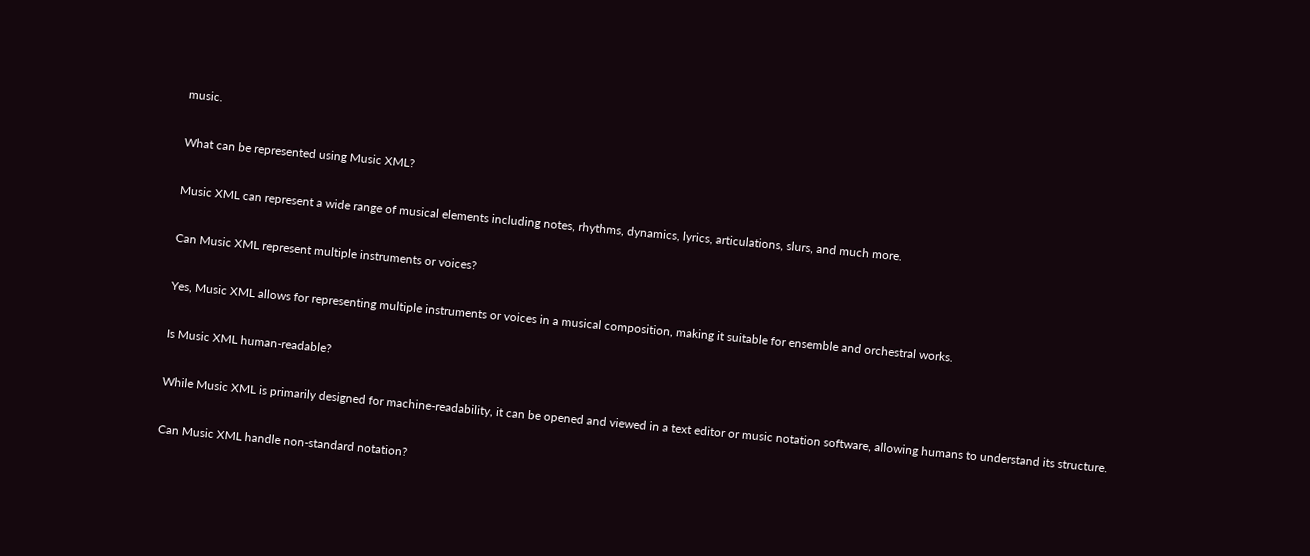music.

What can be represented using Music XML?

Music XML can represent a wide range of musical elements including notes, rhythms, dynamics, lyrics, articulations, slurs, and much more.

Can Music XML represent multiple instruments or voices?

Yes, Music XML allows for representing multiple instruments or voices in a musical composition, making it suitable for ensemble and orchestral works.

Is Music XML human-readable?

While Music XML is primarily designed for machine-readability, it can be opened and viewed in a text editor or music notation software, allowing humans to understand its structure.

Can Music XML handle non-standard notation?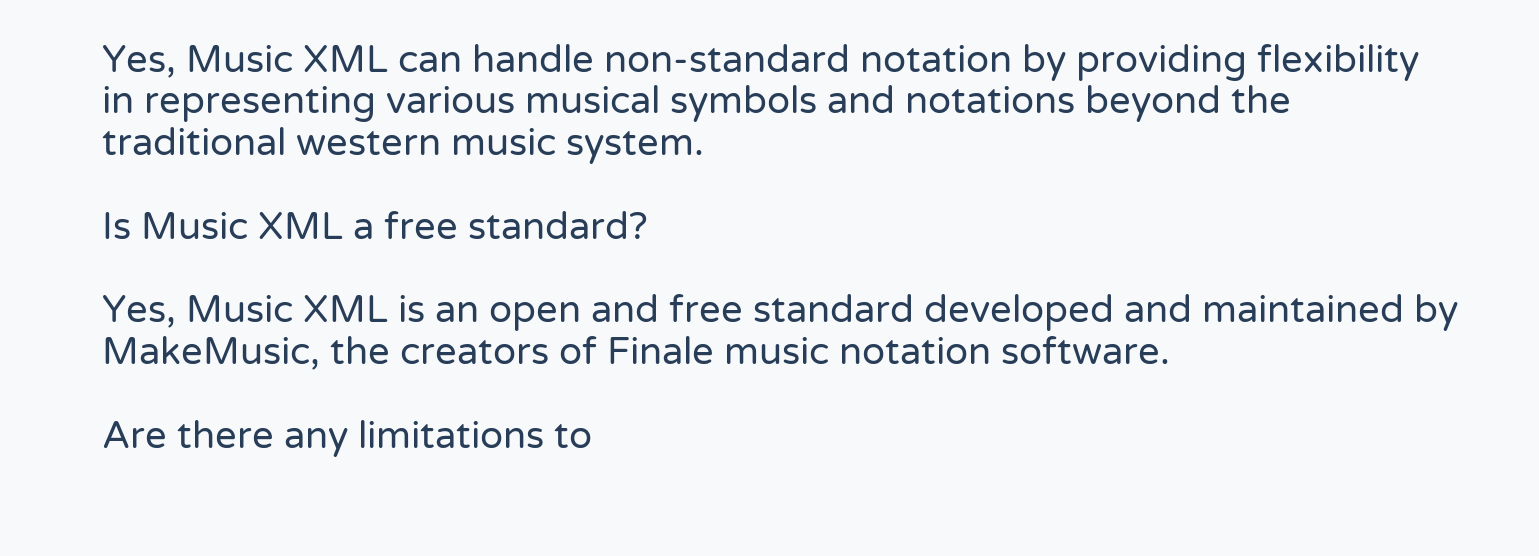Yes, Music XML can handle non-standard notation by providing flexibility in representing various musical symbols and notations beyond the traditional western music system.

Is Music XML a free standard?

Yes, Music XML is an open and free standard developed and maintained by MakeMusic, the creators of Finale music notation software.

Are there any limitations to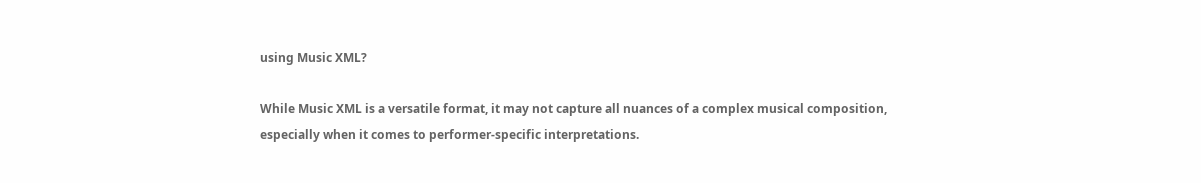using Music XML?

While Music XML is a versatile format, it may not capture all nuances of a complex musical composition, especially when it comes to performer-specific interpretations.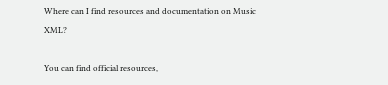Where can I find resources and documentation on Music XML?

You can find official resources,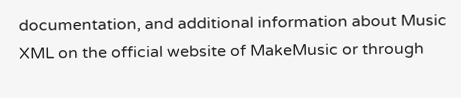documentation, and additional information about Music XML on the official website of MakeMusic or through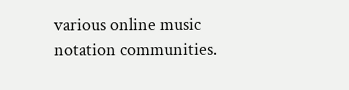various online music notation communities.